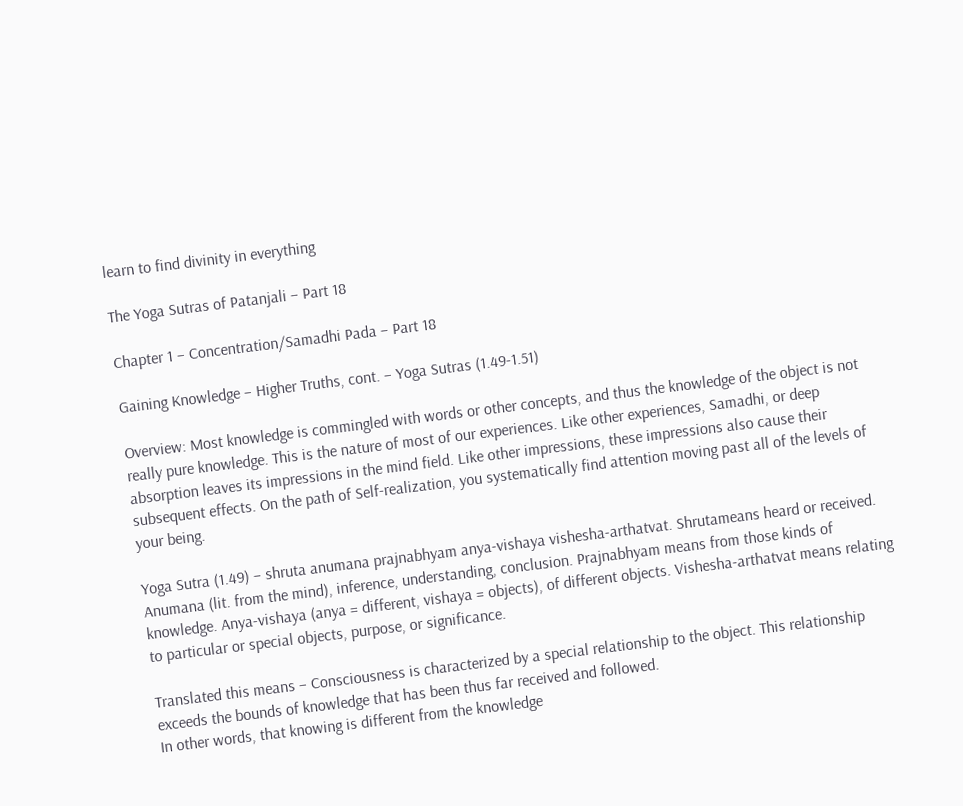learn to find divinity in everything

The Yoga Sutras of Patanjali – Part 18

Chapter 1 – Concentration/Samadhi Pada – Part 18

Gaining Knowledge – Higher Truths, cont. – Yoga Sutras (1.49-1.51)

Overview: Most knowledge is commingled with words or other concepts, and thus the knowledge of the object is not really pure knowledge. This is the nature of most of our experiences. Like other experiences, Samadhi, or deep absorption leaves its impressions in the mind field. Like other impressions, these impressions also cause their subsequent effects. On the path of Self-realization, you systematically find attention moving past all of the levels of your being.

Yoga Sutra (1.49) – shruta anumana prajnabhyam anya-vishaya vishesha-arthatvat. Shrutameans heard or received. Anumana (lit. from the mind), inference, understanding, conclusion. Prajnabhyam means from those kinds of knowledge. Anya-vishaya (anya = different, vishaya = objects), of different objects. Vishesha-arthatvat means relating to particular or special objects, purpose, or significance.

Translated this means – Consciousness is characterized by a special relationship to the object. This relationship exceeds the bounds of knowledge that has been thus far received and followed.
In other words, that knowing is different from the knowledge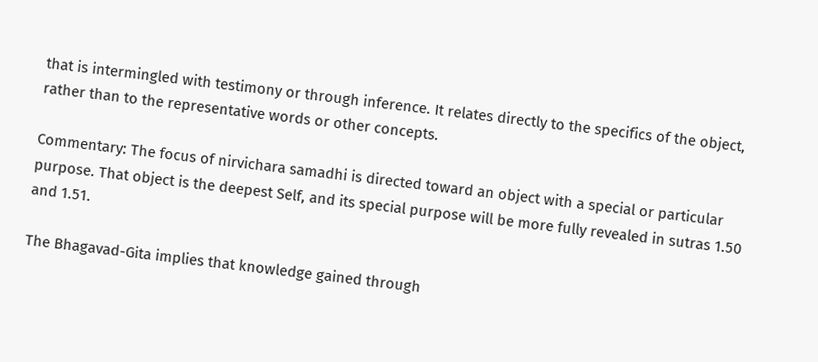that is intermingled with testimony or through inference. It relates directly to the specifics of the object, rather than to the representative words or other concepts.

Commentary: The focus of nirvichara samadhi is directed toward an object with a special or particular purpose. That object is the deepest Self, and its special purpose will be more fully revealed in sutras 1.50 and 1.51.

The Bhagavad-Gita implies that knowledge gained through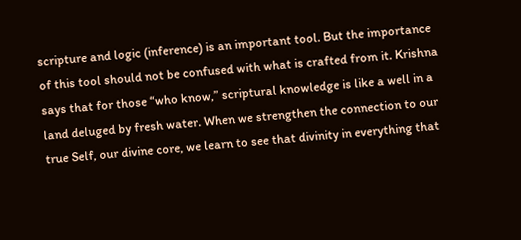scripture and logic (inference) is an important tool. But the importance of this tool should not be confused with what is crafted from it. Krishna says that for those “who know,” scriptural knowledge is like a well in a land deluged by fresh water. When we strengthen the connection to our true Self, our divine core, we learn to see that divinity in everything that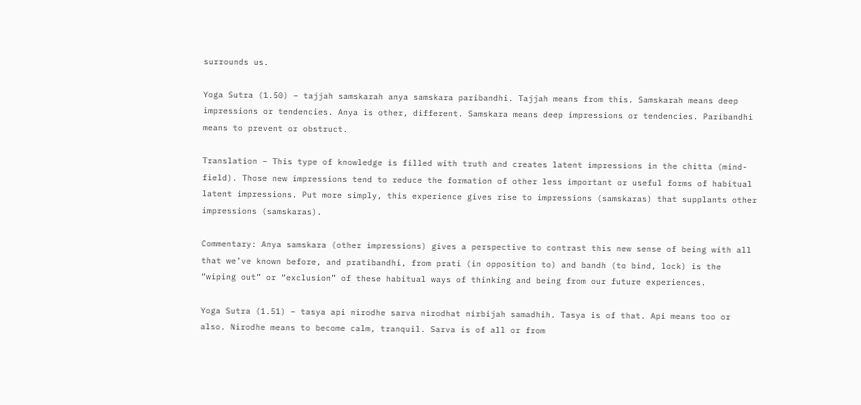surrounds us.

Yoga Sutra (1.50) – tajjah samskarah anya samskara paribandhi. Tajjah means from this. Samskarah means deep impressions or tendencies. Anya is other, different. Samskara means deep impressions or tendencies. Paribandhi means to prevent or obstruct.

Translation – This type of knowledge is filled with truth and creates latent impressions in the chitta (mind-field). Those new impressions tend to reduce the formation of other less important or useful forms of habitual latent impressions. Put more simply, this experience gives rise to impressions (samskaras) that supplants other impressions (samskaras).

Commentary: Anya samskara (other impressions) gives a perspective to contrast this new sense of being with all that we’ve known before, and pratibandhi, from prati (in opposition to) and bandh (to bind, lock) is the “wiping out” or “exclusion” of these habitual ways of thinking and being from our future experiences.

Yoga Sutra (1.51) – tasya api nirodhe sarva nirodhat nirbijah samadhih. Tasya is of that. Api means too or also. Nirodhe means to become calm, tranquil. Sarva is of all or from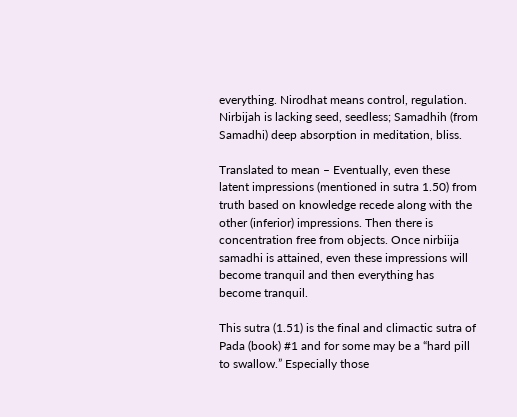everything. Nirodhat means control, regulation. Nirbijah is lacking seed, seedless; Samadhih (from Samadhi) deep absorption in meditation, bliss.

Translated to mean – Eventually, even these latent impressions (mentioned in sutra 1.50) from truth based on knowledge recede along with the other (inferior) impressions. Then there is concentration free from objects. Once nirbiija samadhi is attained, even these impressions will become tranquil and then everything has become tranquil.

This sutra (1.51) is the final and climactic sutra of Pada (book) #1 and for some may be a “hard pill to swallow.” Especially those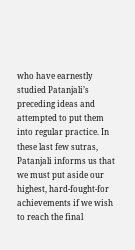who have earnestly studied Patanjali’s preceding ideas and attempted to put them into regular practice. In these last few sutras, Patanjali informs us that we must put aside our highest, hard-fought-for achievements if we wish to reach the final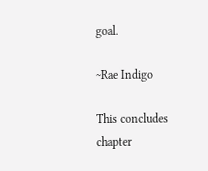goal.

~Rae Indigo

This concludes chapter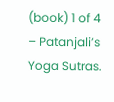(book) 1 of 4 – Patanjali’s Yoga Sutras.